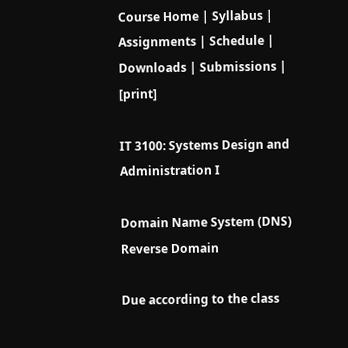Course Home | Syllabus | Assignments | Schedule | Downloads | Submissions | [print]

IT 3100: Systems Design and Administration I

Domain Name System (DNS) Reverse Domain

Due according to the class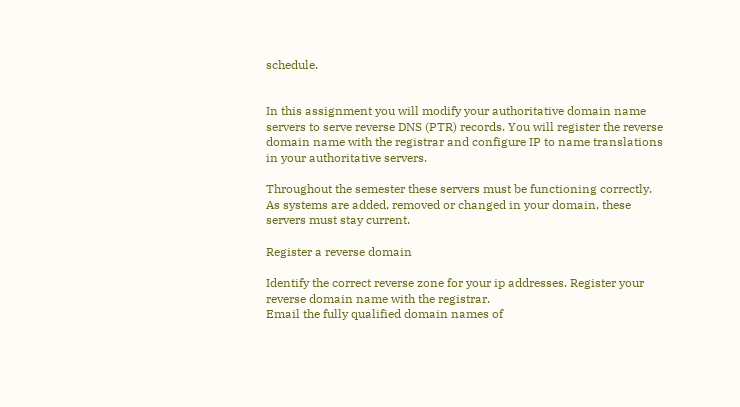schedule.


In this assignment you will modify your authoritative domain name servers to serve reverse DNS (PTR) records. You will register the reverse domain name with the registrar and configure IP to name translations in your authoritative servers.

Throughout the semester these servers must be functioning correctly. As systems are added, removed or changed in your domain, these servers must stay current.

Register a reverse domain

Identify the correct reverse zone for your ip addresses. Register your reverse domain name with the registrar.
Email the fully qualified domain names of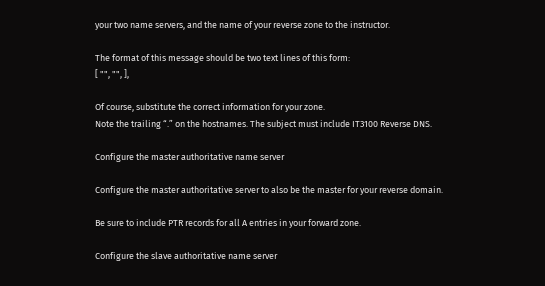your two name servers, and the name of your reverse zone to the instructor.

The format of this message should be two text lines of this form:
[ "", "", ],

Of course, substitute the correct information for your zone.
Note the trailing “.” on the hostnames. The subject must include IT3100 Reverse DNS.

Configure the master authoritative name server

Configure the master authoritative server to also be the master for your reverse domain.

Be sure to include PTR records for all A entries in your forward zone.

Configure the slave authoritative name server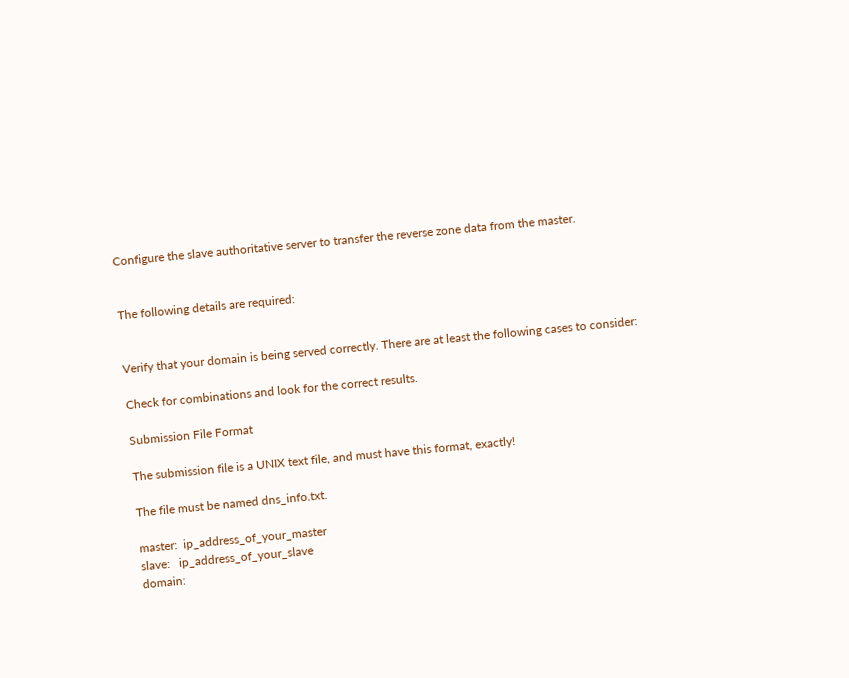Configure the slave authoritative server to transfer the reverse zone data from the master.


The following details are required:


Verify that your domain is being served correctly. There are at least the following cases to consider:

Check for combinations and look for the correct results.

Submission File Format

The submission file is a UNIX text file, and must have this format, exactly!

The file must be named dns_info.txt.

master:  ip_address_of_your_master
slave:   ip_address_of_your_slave
domain: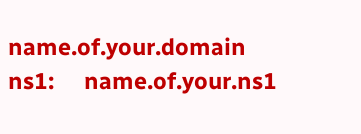name.of.your.domain
ns1:     name.of.your.ns1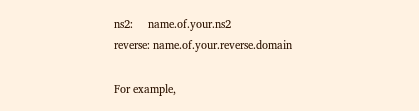ns2:     name.of.your.ns2
reverse: name.of.your.reverse.domain

For example,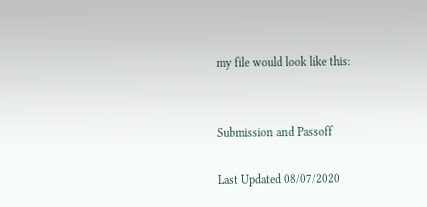my file would look like this:


Submission and Passoff

Last Updated 08/07/2020